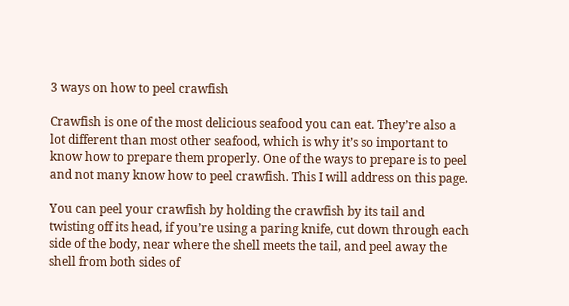3 ways on how to peel crawfish

Crawfish is one of the most delicious seafood you can eat. They’re also a lot different than most other seafood, which is why it’s so important to know how to prepare them properly. One of the ways to prepare is to peel and not many know how to peel crawfish. This I will address on this page.

You can peel your crawfish by holding the crawfish by its tail and twisting off its head, if you’re using a paring knife, cut down through each side of the body, near where the shell meets the tail, and peel away the shell from both sides of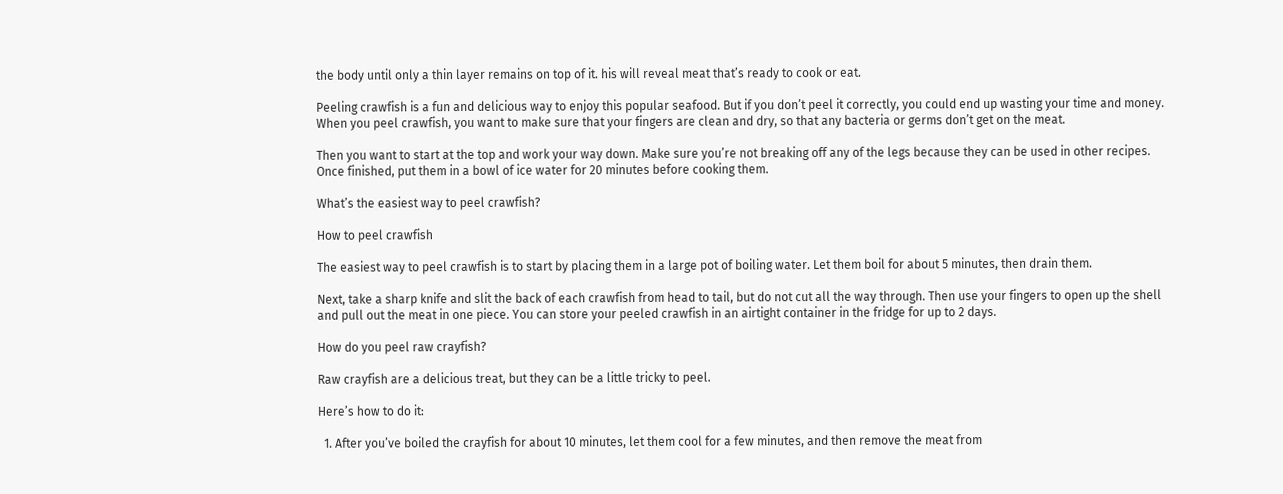the body until only a thin layer remains on top of it. his will reveal meat that’s ready to cook or eat.

Peeling crawfish is a fun and delicious way to enjoy this popular seafood. But if you don’t peel it correctly, you could end up wasting your time and money. When you peel crawfish, you want to make sure that your fingers are clean and dry, so that any bacteria or germs don’t get on the meat.

Then you want to start at the top and work your way down. Make sure you’re not breaking off any of the legs because they can be used in other recipes. Once finished, put them in a bowl of ice water for 20 minutes before cooking them.

What’s the easiest way to peel crawfish?

How to peel crawfish

The easiest way to peel crawfish is to start by placing them in a large pot of boiling water. Let them boil for about 5 minutes, then drain them.

Next, take a sharp knife and slit the back of each crawfish from head to tail, but do not cut all the way through. Then use your fingers to open up the shell and pull out the meat in one piece. You can store your peeled crawfish in an airtight container in the fridge for up to 2 days.

How do you peel raw crayfish?

Raw crayfish are a delicious treat, but they can be a little tricky to peel.

Here’s how to do it:

  1. After you’ve boiled the crayfish for about 10 minutes, let them cool for a few minutes, and then remove the meat from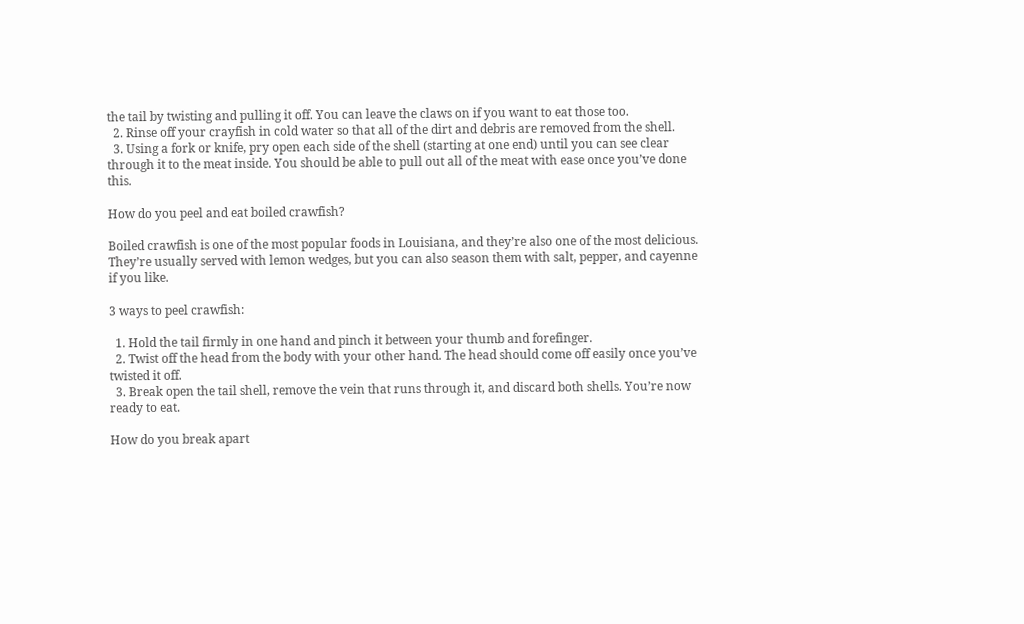the tail by twisting and pulling it off. You can leave the claws on if you want to eat those too.
  2. Rinse off your crayfish in cold water so that all of the dirt and debris are removed from the shell.
  3. Using a fork or knife, pry open each side of the shell (starting at one end) until you can see clear through it to the meat inside. You should be able to pull out all of the meat with ease once you’ve done this.

How do you peel and eat boiled crawfish?

Boiled crawfish is one of the most popular foods in Louisiana, and they’re also one of the most delicious. They’re usually served with lemon wedges, but you can also season them with salt, pepper, and cayenne if you like.

3 ways to peel crawfish:

  1. Hold the tail firmly in one hand and pinch it between your thumb and forefinger.
  2. Twist off the head from the body with your other hand. The head should come off easily once you’ve twisted it off.
  3. Break open the tail shell, remove the vein that runs through it, and discard both shells. You’re now ready to eat.

How do you break apart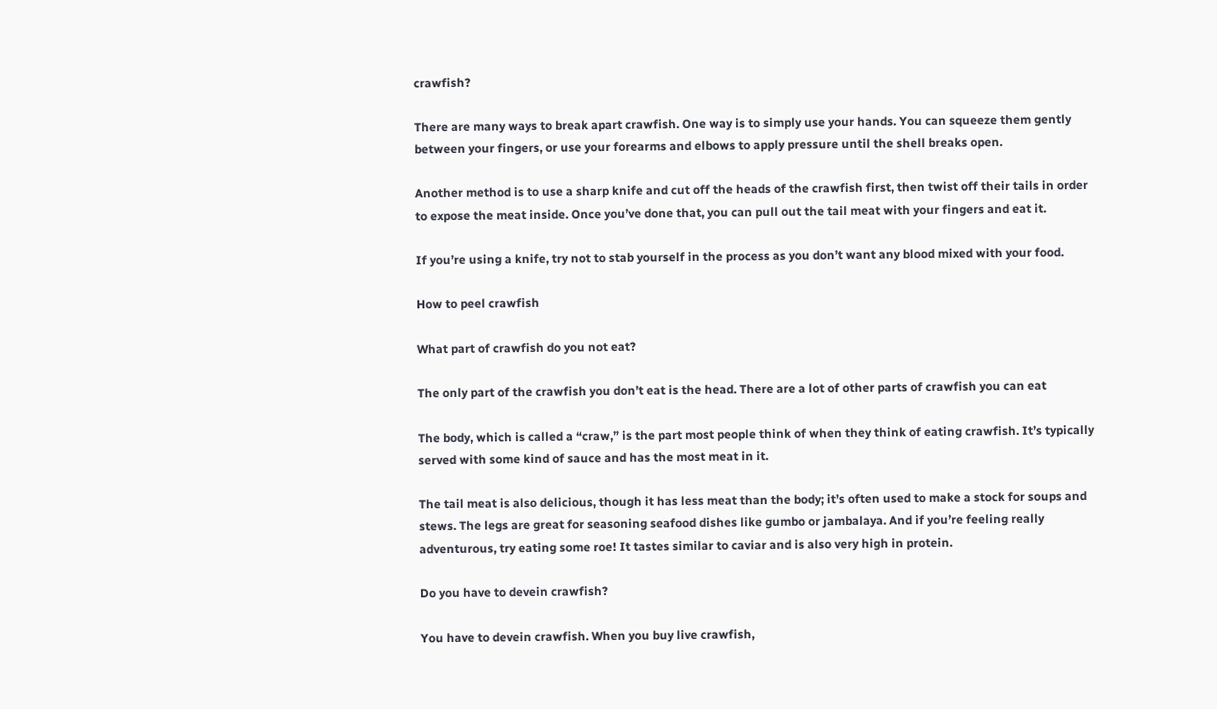crawfish?

There are many ways to break apart crawfish. One way is to simply use your hands. You can squeeze them gently between your fingers, or use your forearms and elbows to apply pressure until the shell breaks open.

Another method is to use a sharp knife and cut off the heads of the crawfish first, then twist off their tails in order to expose the meat inside. Once you’ve done that, you can pull out the tail meat with your fingers and eat it.

If you’re using a knife, try not to stab yourself in the process as you don’t want any blood mixed with your food.

How to peel crawfish

What part of crawfish do you not eat?

The only part of the crawfish you don’t eat is the head. There are a lot of other parts of crawfish you can eat

The body, which is called a “craw,” is the part most people think of when they think of eating crawfish. It’s typically served with some kind of sauce and has the most meat in it.

The tail meat is also delicious, though it has less meat than the body; it’s often used to make a stock for soups and stews. The legs are great for seasoning seafood dishes like gumbo or jambalaya. And if you’re feeling really adventurous, try eating some roe! It tastes similar to caviar and is also very high in protein.

Do you have to devein crawfish?

You have to devein crawfish. When you buy live crawfish,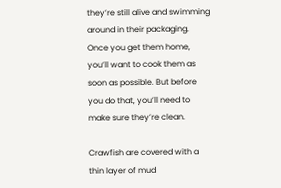they’re still alive and swimming around in their packaging. Once you get them home, you’ll want to cook them as soon as possible. But before you do that, you’ll need to make sure they’re clean.

Crawfish are covered with a thin layer of mud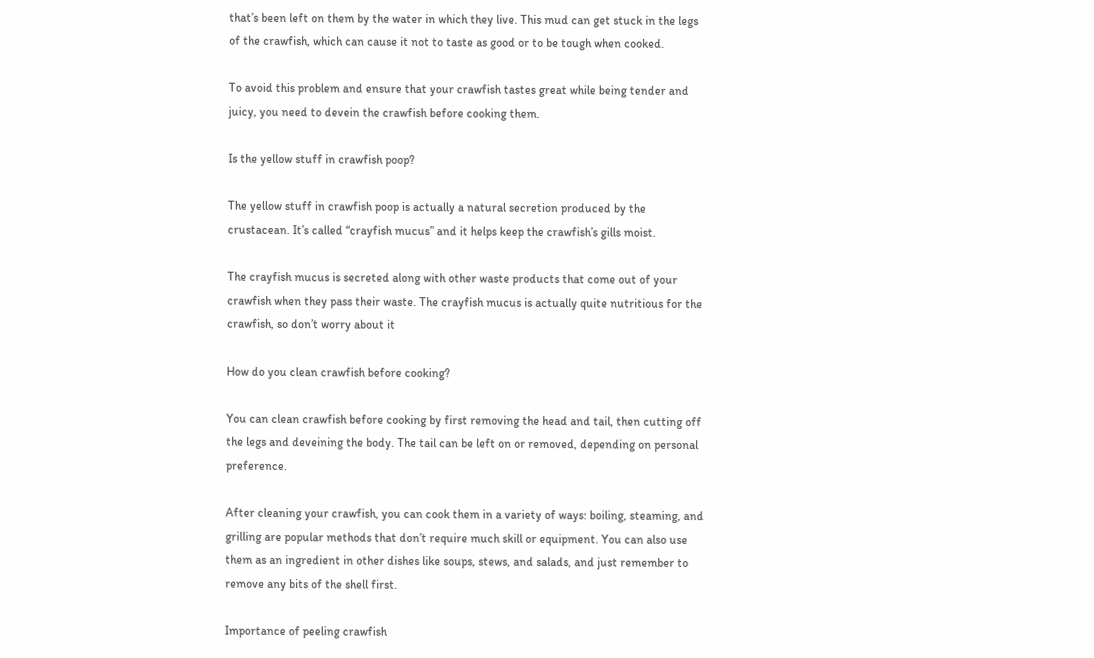that’s been left on them by the water in which they live. This mud can get stuck in the legs of the crawfish, which can cause it not to taste as good or to be tough when cooked.

To avoid this problem and ensure that your crawfish tastes great while being tender and juicy, you need to devein the crawfish before cooking them.

Is the yellow stuff in crawfish poop?

The yellow stuff in crawfish poop is actually a natural secretion produced by the crustacean. It’s called “crayfish mucus” and it helps keep the crawfish’s gills moist.

The crayfish mucus is secreted along with other waste products that come out of your crawfish when they pass their waste. The crayfish mucus is actually quite nutritious for the crawfish, so don’t worry about it

How do you clean crawfish before cooking?

You can clean crawfish before cooking by first removing the head and tail, then cutting off the legs and deveining the body. The tail can be left on or removed, depending on personal preference.

After cleaning your crawfish, you can cook them in a variety of ways: boiling, steaming, and grilling are popular methods that don’t require much skill or equipment. You can also use them as an ingredient in other dishes like soups, stews, and salads, and just remember to remove any bits of the shell first.

Importance of peeling crawfish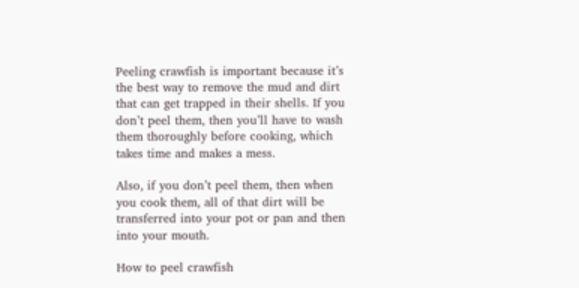Peeling crawfish is important because it’s the best way to remove the mud and dirt that can get trapped in their shells. If you don’t peel them, then you’ll have to wash them thoroughly before cooking, which takes time and makes a mess.

Also, if you don’t peel them, then when you cook them, all of that dirt will be transferred into your pot or pan and then into your mouth.

How to peel crawfish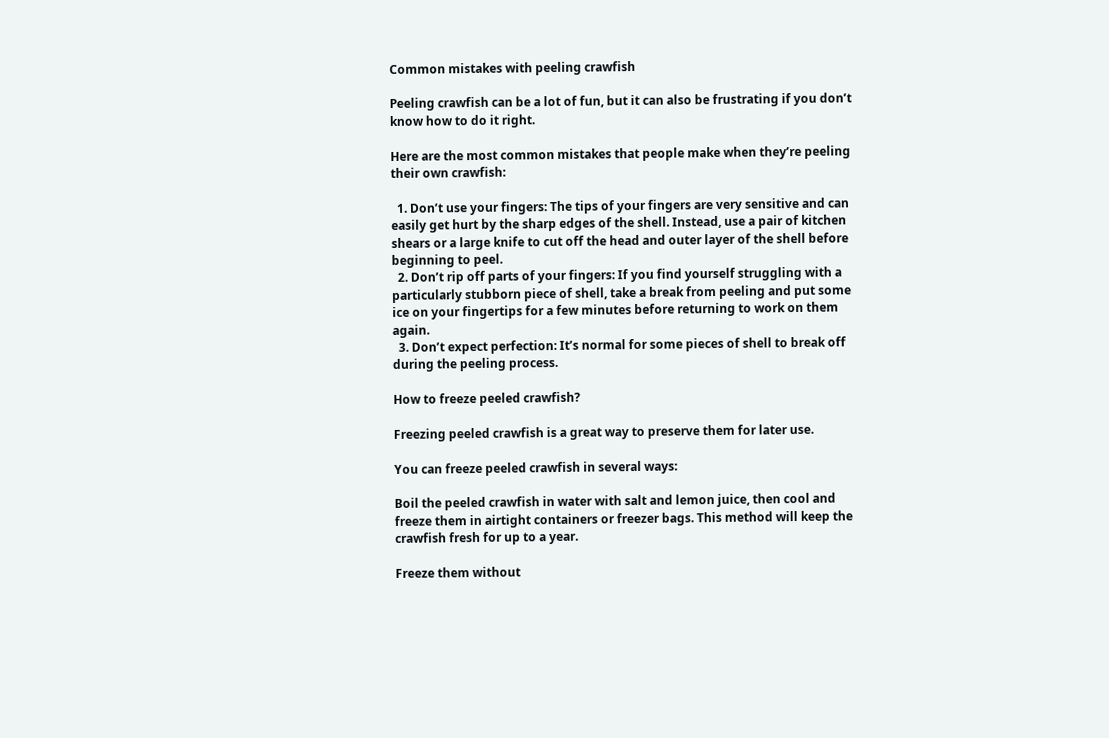Common mistakes with peeling crawfish

Peeling crawfish can be a lot of fun, but it can also be frustrating if you don’t know how to do it right.

Here are the most common mistakes that people make when they’re peeling their own crawfish:

  1. Don’t use your fingers: The tips of your fingers are very sensitive and can easily get hurt by the sharp edges of the shell. Instead, use a pair of kitchen shears or a large knife to cut off the head and outer layer of the shell before beginning to peel.
  2. Don’t rip off parts of your fingers: If you find yourself struggling with a particularly stubborn piece of shell, take a break from peeling and put some ice on your fingertips for a few minutes before returning to work on them again.
  3. Don’t expect perfection: It’s normal for some pieces of shell to break off during the peeling process.

How to freeze peeled crawfish?

Freezing peeled crawfish is a great way to preserve them for later use.

You can freeze peeled crawfish in several ways:

Boil the peeled crawfish in water with salt and lemon juice, then cool and freeze them in airtight containers or freezer bags. This method will keep the crawfish fresh for up to a year.

Freeze them without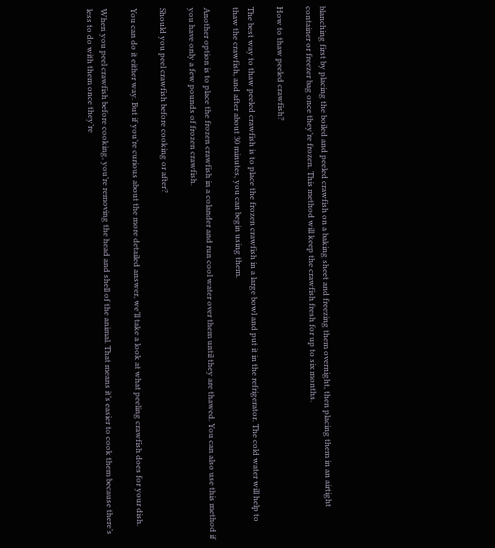blanching first by placing the boiled and peeled crawfish on a baking sheet and freezing them overnight, then placing them in an airtight container or freezer bag once they’re frozen. This method will keep the crawfish fresh for up to six months.

How to thaw peeled crawfish?

The best way to thaw peeled crawfish is to place the frozen crawfish in a large bowl and put it in the refrigerator. The cold water will help to thaw the crawfish, and after about 30 minutes, you can begin using them.

Another option is to place the frozen crawfish in a colander and run cool water over them until they are thawed. You can also use this method if you have only a few pounds of frozen crawfish.

Should you peel crawfish before cooking or after?

You can do it either way. But if you’re curious about the more detailed answer, we’ll take a look at what peeling crawfish does for your dish.

When you peel crawfish before cooking, you’re removing the head and shell of the animal. That means it’s easier to cook them because there’s less to do with them once they’re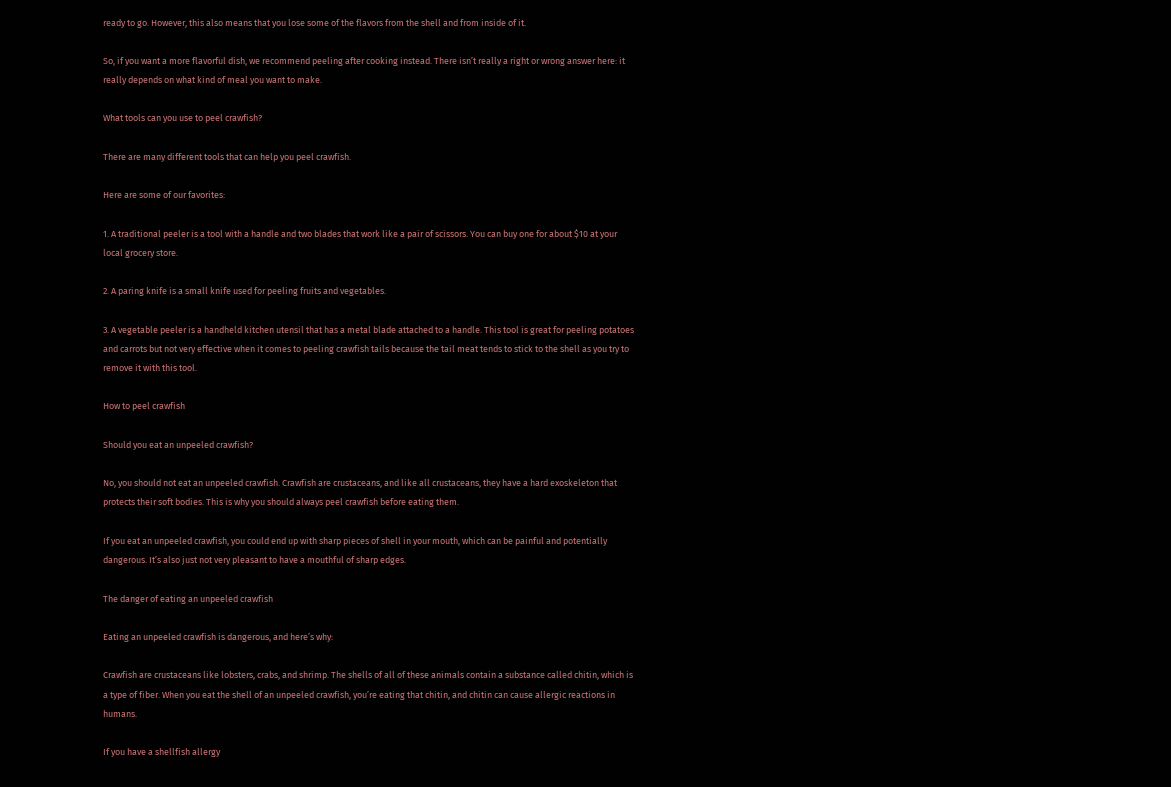ready to go. However, this also means that you lose some of the flavors from the shell and from inside of it.

So, if you want a more flavorful dish, we recommend peeling after cooking instead. There isn’t really a right or wrong answer here: it really depends on what kind of meal you want to make.

What tools can you use to peel crawfish?

There are many different tools that can help you peel crawfish.

Here are some of our favorites:

1. A traditional peeler is a tool with a handle and two blades that work like a pair of scissors. You can buy one for about $10 at your local grocery store.

2. A paring knife is a small knife used for peeling fruits and vegetables.

3. A vegetable peeler is a handheld kitchen utensil that has a metal blade attached to a handle. This tool is great for peeling potatoes and carrots but not very effective when it comes to peeling crawfish tails because the tail meat tends to stick to the shell as you try to remove it with this tool.

How to peel crawfish

Should you eat an unpeeled crawfish?

No, you should not eat an unpeeled crawfish. Crawfish are crustaceans, and like all crustaceans, they have a hard exoskeleton that protects their soft bodies. This is why you should always peel crawfish before eating them.

If you eat an unpeeled crawfish, you could end up with sharp pieces of shell in your mouth, which can be painful and potentially dangerous. It’s also just not very pleasant to have a mouthful of sharp edges.

The danger of eating an unpeeled crawfish

Eating an unpeeled crawfish is dangerous, and here’s why:

Crawfish are crustaceans like lobsters, crabs, and shrimp. The shells of all of these animals contain a substance called chitin, which is a type of fiber. When you eat the shell of an unpeeled crawfish, you’re eating that chitin, and chitin can cause allergic reactions in humans.

If you have a shellfish allergy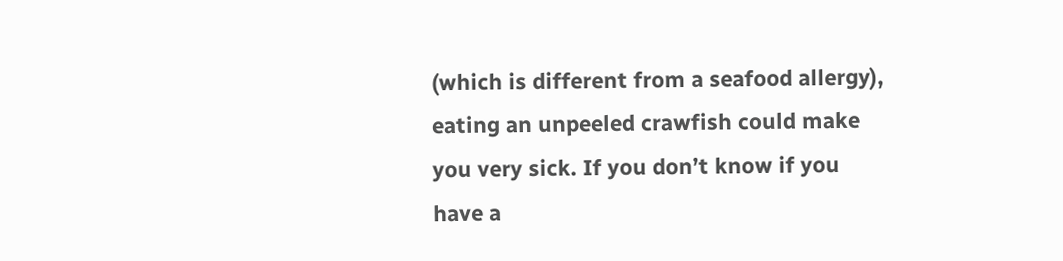(which is different from a seafood allergy), eating an unpeeled crawfish could make you very sick. If you don’t know if you have a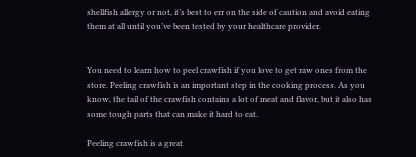shellfish allergy or not, it’s best to err on the side of caution and avoid eating them at all until you’ve been tested by your healthcare provider.


You need to learn how to peel crawfish if you love to get raw ones from the store. Peeling crawfish is an important step in the cooking process. As you know, the tail of the crawfish contains a lot of meat and flavor, but it also has some tough parts that can make it hard to eat.

Peeling crawfish is a great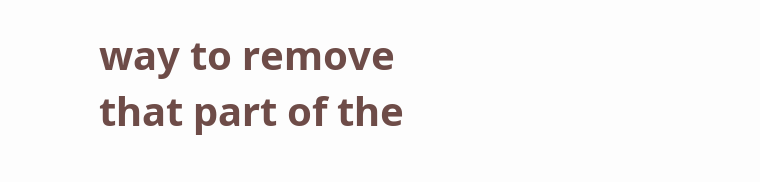way to remove that part of the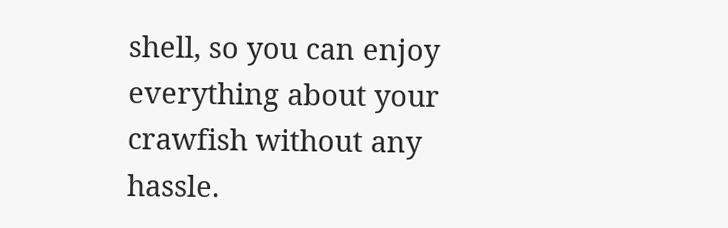shell, so you can enjoy everything about your crawfish without any hassle.